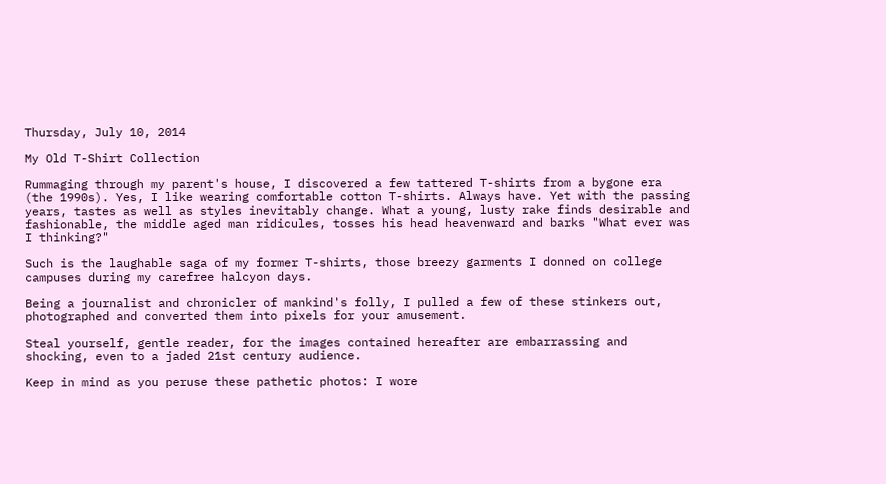Thursday, July 10, 2014

My Old T-Shirt Collection

Rummaging through my parent's house, I discovered a few tattered T-shirts from a bygone era (the 1990s). Yes, I like wearing comfortable cotton T-shirts. Always have. Yet with the passing years, tastes as well as styles inevitably change. What a young, lusty rake finds desirable and fashionable, the middle aged man ridicules, tosses his head heavenward and barks "What ever was I thinking?"

Such is the laughable saga of my former T-shirts, those breezy garments I donned on college campuses during my carefree halcyon days.

Being a journalist and chronicler of mankind's folly, I pulled a few of these stinkers out, photographed and converted them into pixels for your amusement.

Steal yourself, gentle reader, for the images contained hereafter are embarrassing and shocking, even to a jaded 21st century audience.

Keep in mind as you peruse these pathetic photos: I wore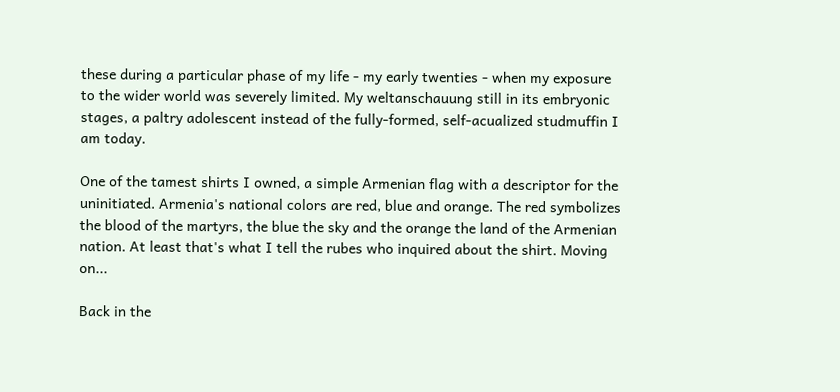these during a particular phase of my life - my early twenties - when my exposure to the wider world was severely limited. My weltanschauung still in its embryonic stages, a paltry adolescent instead of the fully-formed, self-acualized studmuffin I am today.

One of the tamest shirts I owned, a simple Armenian flag with a descriptor for the uninitiated. Armenia's national colors are red, blue and orange. The red symbolizes the blood of the martyrs, the blue the sky and the orange the land of the Armenian nation. At least that's what I tell the rubes who inquired about the shirt. Moving on...

Back in the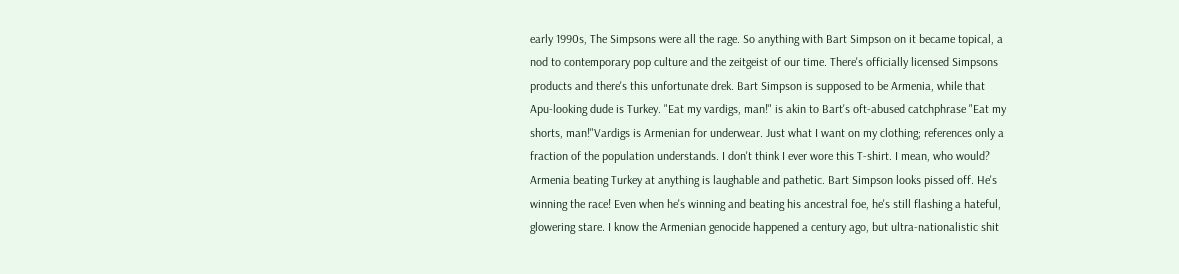early 1990s, The Simpsons were all the rage. So anything with Bart Simpson on it became topical, a nod to contemporary pop culture and the zeitgeist of our time. There's officially licensed Simpsons products and there's this unfortunate drek. Bart Simpson is supposed to be Armenia, while that Apu-looking dude is Turkey. "Eat my vardigs, man!" is akin to Bart's oft-abused catchphrase "Eat my shorts, man!"Vardigs is Armenian for underwear. Just what I want on my clothing; references only a fraction of the population understands. I don't think I ever wore this T-shirt. I mean, who would? Armenia beating Turkey at anything is laughable and pathetic. Bart Simpson looks pissed off. He's winning the race! Even when he's winning and beating his ancestral foe, he's still flashing a hateful, glowering stare. I know the Armenian genocide happened a century ago, but ultra-nationalistic shit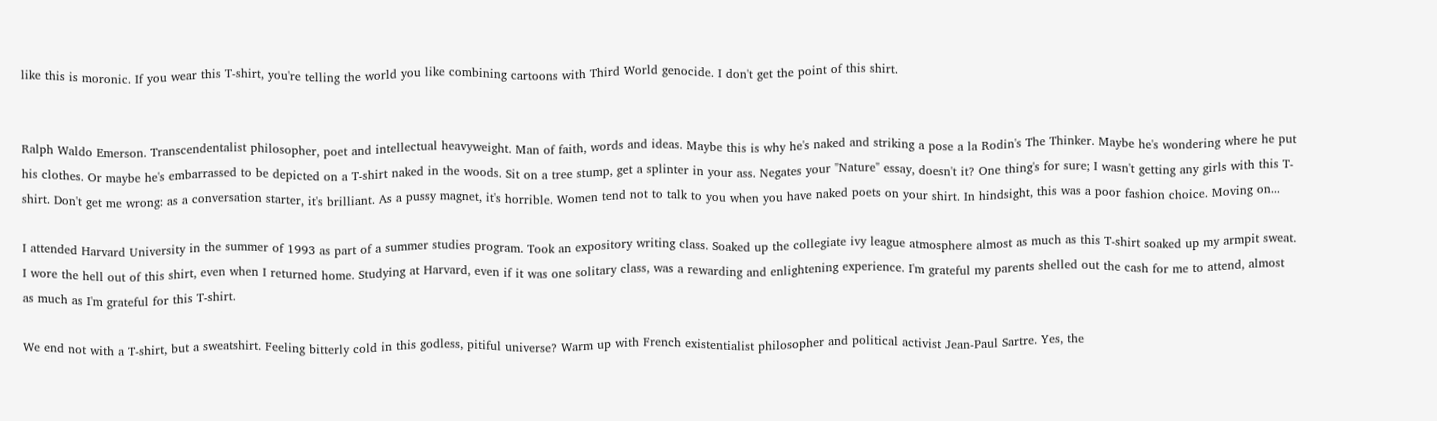like this is moronic. If you wear this T-shirt, you're telling the world you like combining cartoons with Third World genocide. I don't get the point of this shirt.


Ralph Waldo Emerson. Transcendentalist philosopher, poet and intellectual heavyweight. Man of faith, words and ideas. Maybe this is why he's naked and striking a pose a la Rodin's The Thinker. Maybe he's wondering where he put his clothes. Or maybe he's embarrassed to be depicted on a T-shirt naked in the woods. Sit on a tree stump, get a splinter in your ass. Negates your "Nature" essay, doesn't it? One thing's for sure; I wasn't getting any girls with this T-shirt. Don't get me wrong: as a conversation starter, it's brilliant. As a pussy magnet, it's horrible. Women tend not to talk to you when you have naked poets on your shirt. In hindsight, this was a poor fashion choice. Moving on...

I attended Harvard University in the summer of 1993 as part of a summer studies program. Took an expository writing class. Soaked up the collegiate ivy league atmosphere almost as much as this T-shirt soaked up my armpit sweat. I wore the hell out of this shirt, even when I returned home. Studying at Harvard, even if it was one solitary class, was a rewarding and enlightening experience. I'm grateful my parents shelled out the cash for me to attend, almost as much as I'm grateful for this T-shirt.

We end not with a T-shirt, but a sweatshirt. Feeling bitterly cold in this godless, pitiful universe? Warm up with French existentialist philosopher and political activist Jean-Paul Sartre. Yes, the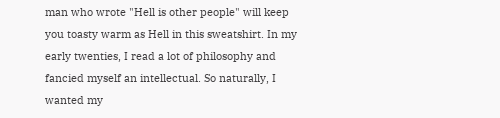man who wrote "Hell is other people" will keep you toasty warm as Hell in this sweatshirt. In my early twenties, I read a lot of philosophy and fancied myself an intellectual. So naturally, I wanted my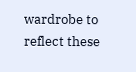wardrobe to reflect these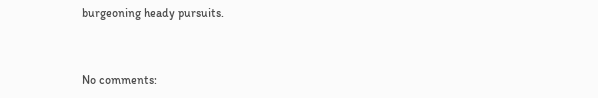burgeoning heady pursuits.


No comments: